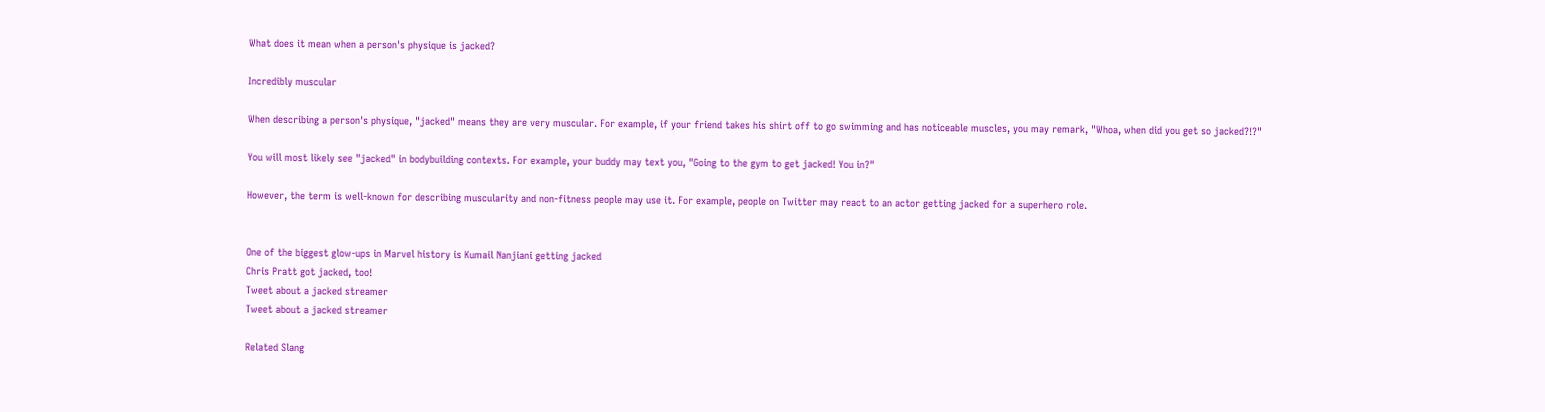What does it mean when a person's physique is jacked?

Incredibly muscular

When describing a person's physique, "jacked" means they are very muscular. For example, if your friend takes his shirt off to go swimming and has noticeable muscles, you may remark, "Whoa, when did you get so jacked?!?"

You will most likely see "jacked" in bodybuilding contexts. For example, your buddy may text you, "Going to the gym to get jacked! You in?"

However, the term is well-known for describing muscularity and non-fitness people may use it. For example, people on Twitter may react to an actor getting jacked for a superhero role.


One of the biggest glow-ups in Marvel history is Kumail Nanjiani getting jacked
Chris Pratt got jacked, too!
Tweet about a jacked streamer
Tweet about a jacked streamer

Related Slang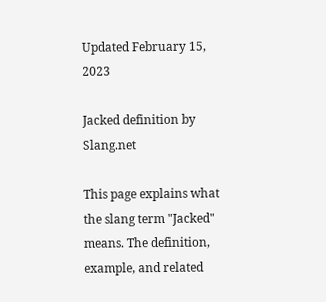Updated February 15, 2023

Jacked definition by Slang.net

This page explains what the slang term "Jacked" means. The definition, example, and related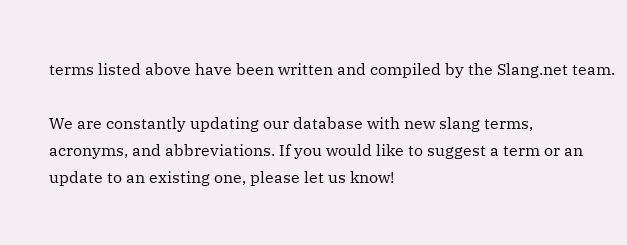terms listed above have been written and compiled by the Slang.net team.

We are constantly updating our database with new slang terms, acronyms, and abbreviations. If you would like to suggest a term or an update to an existing one, please let us know!